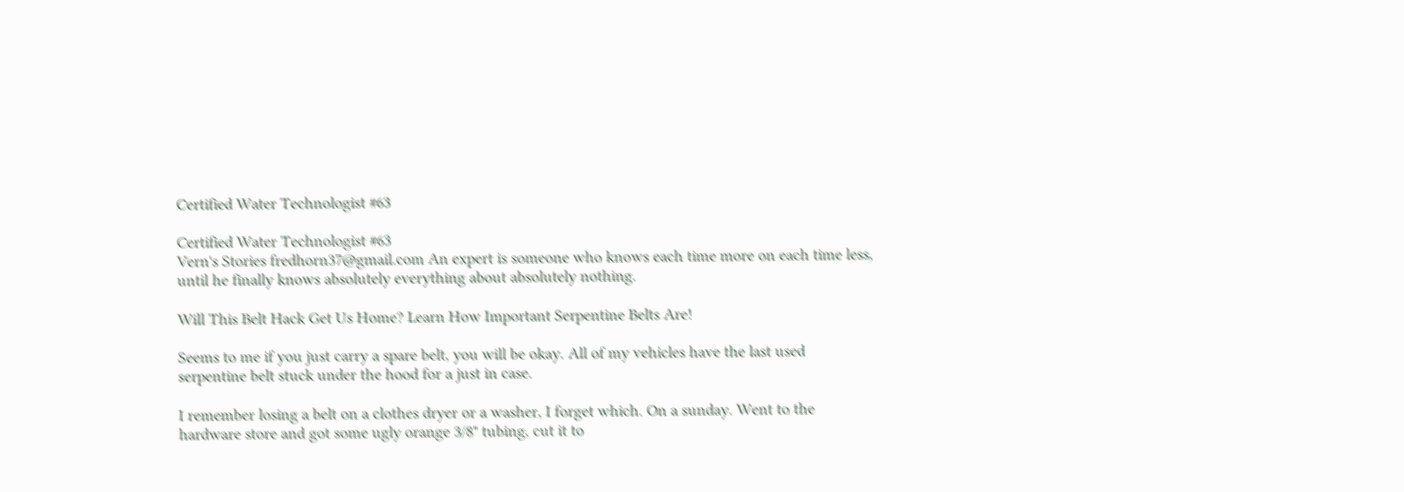Certified Water Technologist #63

Certified Water Technologist #63
Vern's Stories fredhorn37@gmail.com An expert is someone who knows each time more on each time less, until he finally knows absolutely everything about absolutely nothing.

Will This Belt Hack Get Us Home? Learn How Important Serpentine Belts Are!

Seems to me if you just carry a spare belt, you will be okay. All of my vehicles have the last used serpentine belt stuck under the hood for a just in case.

I remember losing a belt on a clothes dryer or a washer, I forget which. On a sunday. Went to the hardware store and got some ugly orange 3/8" tubing, cut it to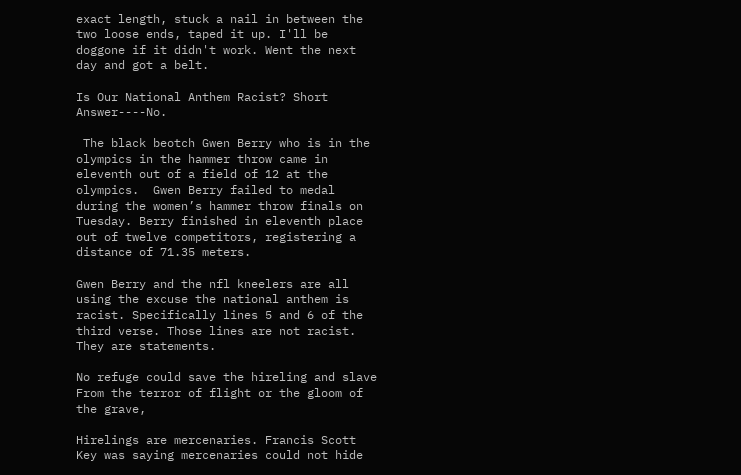exact length, stuck a nail in between the two loose ends, taped it up. I'll be doggone if it didn't work. Went the next day and got a belt.

Is Our National Anthem Racist? Short Answer----No.

 The black beotch Gwen Berry who is in the olympics in the hammer throw came in eleventh out of a field of 12 at the olympics.  Gwen Berry failed to medal during the women’s hammer throw finals on Tuesday. Berry finished in eleventh place out of twelve competitors, registering a distance of 71.35 meters.

Gwen Berry and the nfl kneelers are all using the excuse the national anthem is racist. Specifically lines 5 and 6 of the third verse. Those lines are not racist. They are statements.

No refuge could save the hireling and slave                                          From the terror of flight or the gloom of the grave,

Hirelings are mercenaries. Francis Scott Key was saying mercenaries could not hide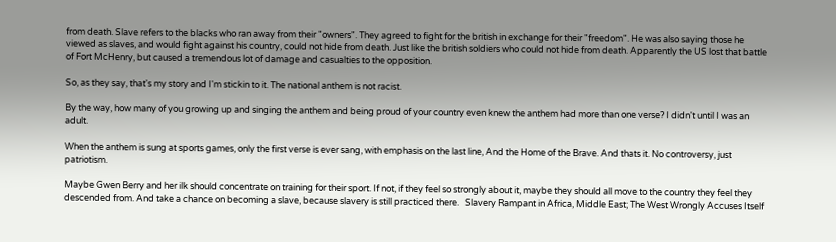from death. Slave refers to the blacks who ran away from their "owners". They agreed to fight for the british in exchange for their "freedom". He was also saying those he viewed as slaves, and would fight against his country, could not hide from death. Just like the british soldiers who could not hide from death. Apparently the US lost that battle of Fort McHenry, but caused a tremendous lot of damage and casualties to the opposition.

So, as they say, that's my story and I'm stickin to it. The national anthem is not racist.

By the way, how many of you growing up and singing the anthem and being proud of your country even knew the anthem had more than one verse? I didn't until I was an adult.

When the anthem is sung at sports games, only the first verse is ever sang, with emphasis on the last line, And the Home of the Brave. And thats it. No controversy, just patriotism.

Maybe Gwen Berry and her ilk should concentrate on training for their sport. If not, if they feel so strongly about it, maybe they should all move to the country they feel they descended from. And take a chance on becoming a slave, because slavery is still practiced there.   Slavery Rampant in Africa, Middle East; The West Wrongly Accuses Itself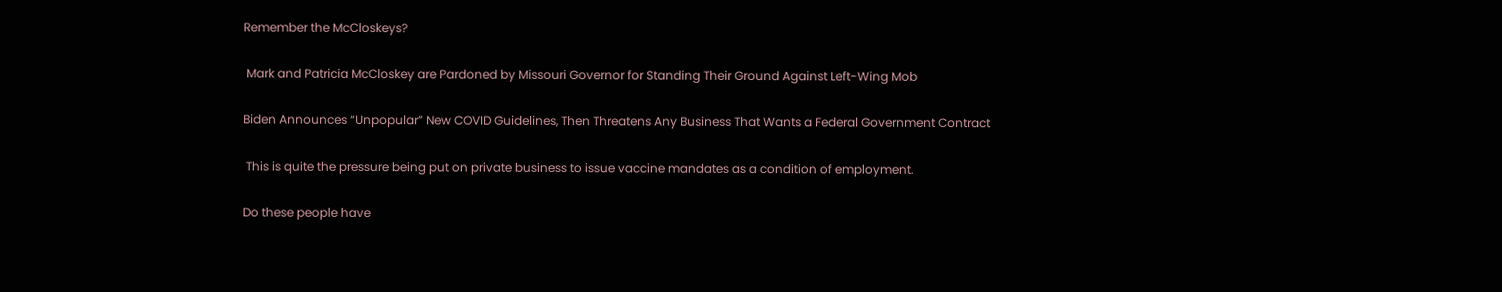Remember the McCloskeys?

 Mark and Patricia McCloskey are Pardoned by Missouri Governor for Standing Their Ground Against Left-Wing Mob

Biden Announces “Unpopular” New COVID Guidelines, Then Threatens Any Business That Wants a Federal Government Contract

 This is quite the pressure being put on private business to issue vaccine mandates as a condition of employment.

Do these people have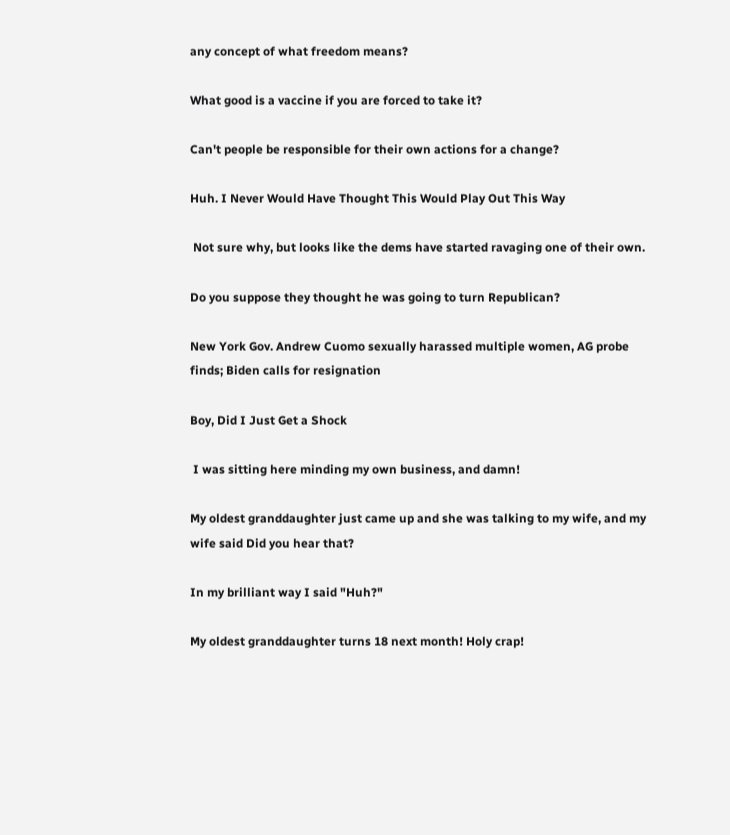any concept of what freedom means?

What good is a vaccine if you are forced to take it?

Can't people be responsible for their own actions for a change?

Huh. I Never Would Have Thought This Would Play Out This Way

 Not sure why, but looks like the dems have started ravaging one of their own.

Do you suppose they thought he was going to turn Republican?

New York Gov. Andrew Cuomo sexually harassed multiple women, AG probe finds; Biden calls for resignation

Boy, Did I Just Get a Shock

 I was sitting here minding my own business, and damn!

My oldest granddaughter just came up and she was talking to my wife, and my wife said Did you hear that?

In my brilliant way I said "Huh?"

My oldest granddaughter turns 18 next month! Holy crap!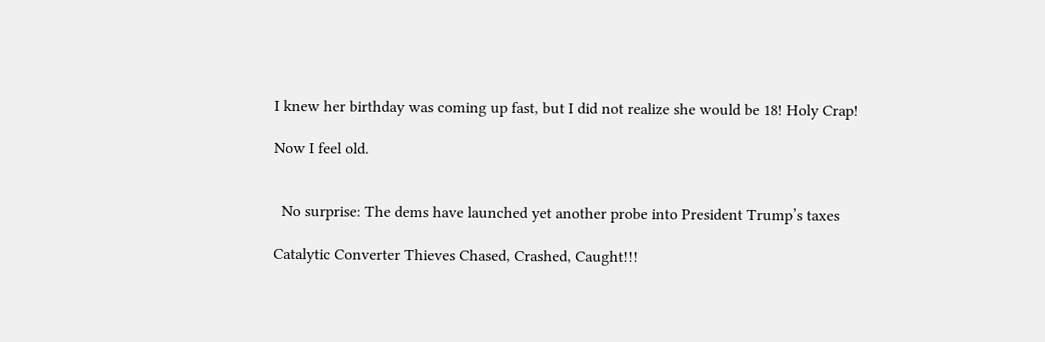I knew her birthday was coming up fast, but I did not realize she would be 18! Holy Crap!

Now I feel old.


  No surprise: The dems have launched yet another probe into President Trump’s taxes

Catalytic Converter Thieves Chased, Crashed, Caught!!!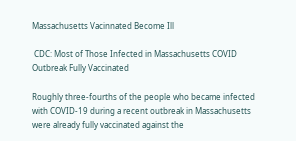Massachusetts Vacinnated Become Ill

 CDC: Most of Those Infected in Massachusetts COVID Outbreak Fully Vaccinated

Roughly three-fourths of the people who became infected with COVID-19 during a recent outbreak in Massachusetts were already fully vaccinated against the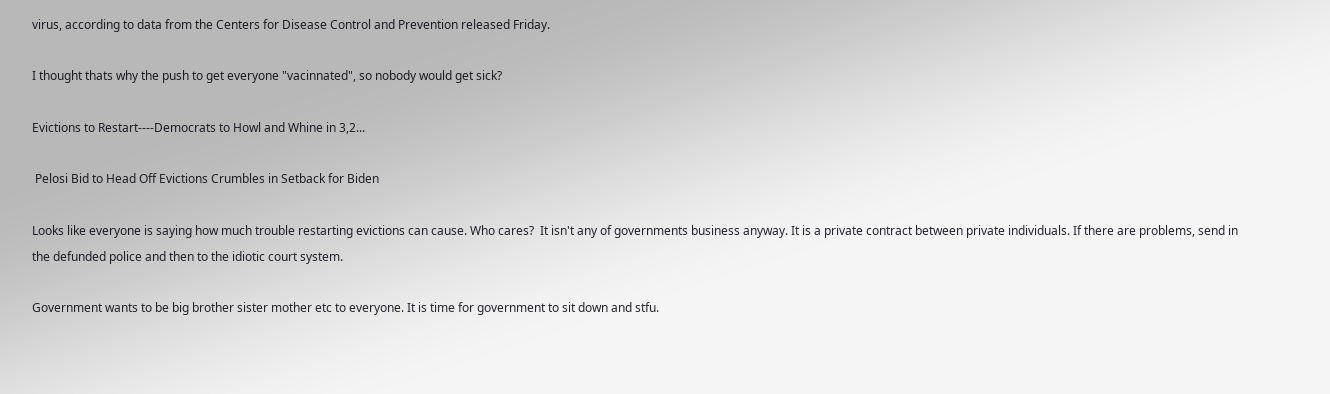virus, according to data from the Centers for Disease Control and Prevention released Friday.

I thought thats why the push to get everyone "vacinnated", so nobody would get sick?

Evictions to Restart----Democrats to Howl and Whine in 3,2...

 Pelosi Bid to Head Off Evictions Crumbles in Setback for Biden

Looks like everyone is saying how much trouble restarting evictions can cause. Who cares?  It isn't any of governments business anyway. It is a private contract between private individuals. If there are problems, send in the defunded police and then to the idiotic court system.

Government wants to be big brother sister mother etc to everyone. It is time for government to sit down and stfu.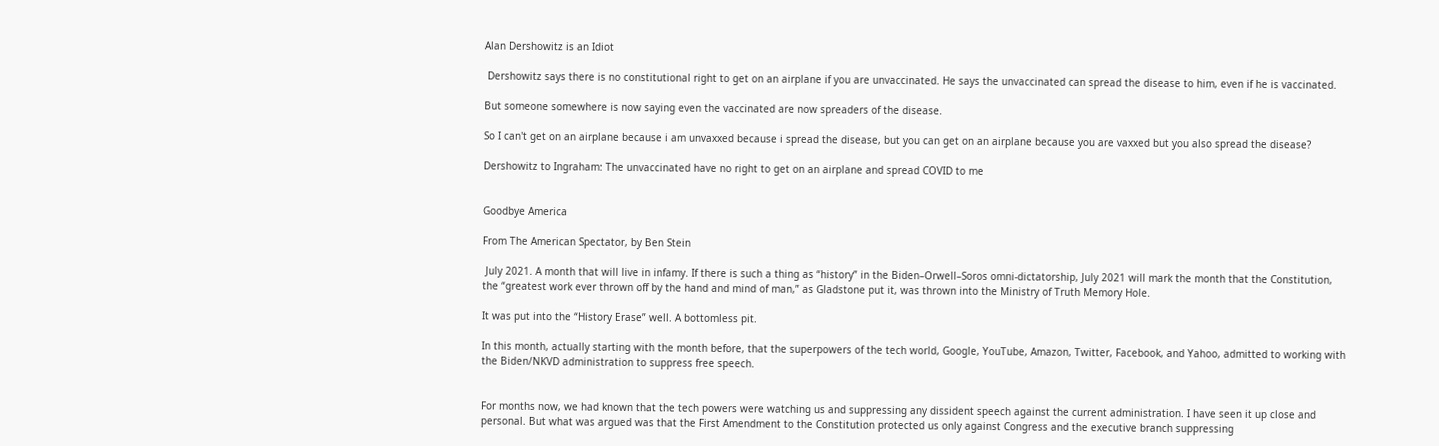Alan Dershowitz is an Idiot

 Dershowitz says there is no constitutional right to get on an airplane if you are unvaccinated. He says the unvaccinated can spread the disease to him, even if he is vaccinated.

But someone somewhere is now saying even the vaccinated are now spreaders of the disease.

So I can't get on an airplane because i am unvaxxed because i spread the disease, but you can get on an airplane because you are vaxxed but you also spread the disease?

Dershowitz to Ingraham: The unvaccinated have no right to get on an airplane and spread COVID to me


Goodbye America

From The American Spectator, by Ben Stein

 July 2021. A month that will live in infamy. If there is such a thing as “history” in the Biden–Orwell–Soros omni-dictatorship, July 2021 will mark the month that the Constitution, the “greatest work ever thrown off by the hand and mind of man,” as Gladstone put it, was thrown into the Ministry of Truth Memory Hole.

It was put into the “History Erase” well. A bottomless pit.

In this month, actually starting with the month before, that the superpowers of the tech world, Google, YouTube, Amazon, Twitter, Facebook, and Yahoo, admitted to working with the Biden/NKVD administration to suppress free speech.


For months now, we had known that the tech powers were watching us and suppressing any dissident speech against the current administration. I have seen it up close and personal. But what was argued was that the First Amendment to the Constitution protected us only against Congress and the executive branch suppressing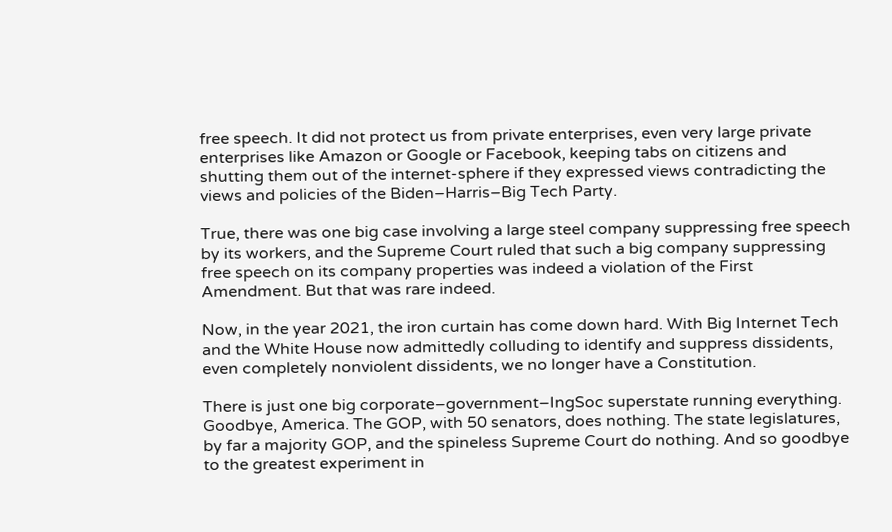free speech. It did not protect us from private enterprises, even very large private enterprises like Amazon or Google or Facebook, keeping tabs on citizens and shutting them out of the internet-sphere if they expressed views contradicting the views and policies of the Biden–Harris–Big Tech Party.

True, there was one big case involving a large steel company suppressing free speech by its workers, and the Supreme Court ruled that such a big company suppressing free speech on its company properties was indeed a violation of the First Amendment. But that was rare indeed.

Now, in the year 2021, the iron curtain has come down hard. With Big Internet Tech and the White House now admittedly colluding to identify and suppress dissidents, even completely nonviolent dissidents, we no longer have a Constitution.

There is just one big corporate–government–IngSoc superstate running everything. Goodbye, America. The GOP, with 50 senators, does nothing. The state legislatures, by far a majority GOP, and the spineless Supreme Court do nothing. And so goodbye to the greatest experiment in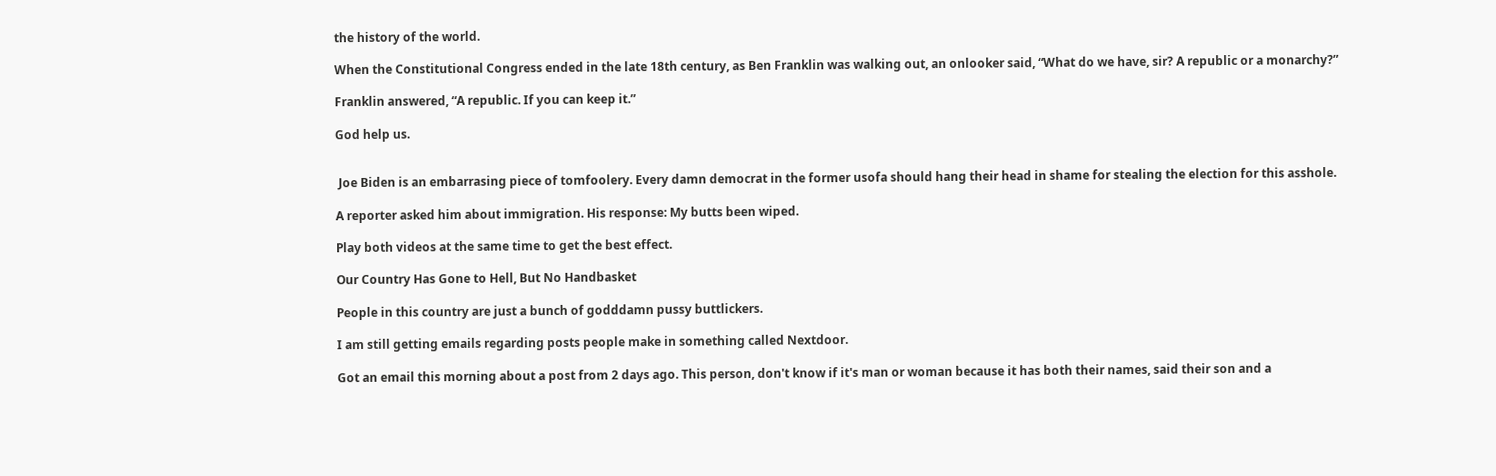the history of the world.

When the Constitutional Congress ended in the late 18th century, as Ben Franklin was walking out, an onlooker said, “What do we have, sir? A republic or a monarchy?”

Franklin answered, “A republic. If you can keep it.”

God help us.


 Joe Biden is an embarrasing piece of tomfoolery. Every damn democrat in the former usofa should hang their head in shame for stealing the election for this asshole.

A reporter asked him about immigration. His response: My butts been wiped.

Play both videos at the same time to get the best effect.

Our Country Has Gone to Hell, But No Handbasket

People in this country are just a bunch of godddamn pussy buttlickers.

I am still getting emails regarding posts people make in something called Nextdoor.

Got an email this morning about a post from 2 days ago. This person, don't know if it's man or woman because it has both their names, said their son and a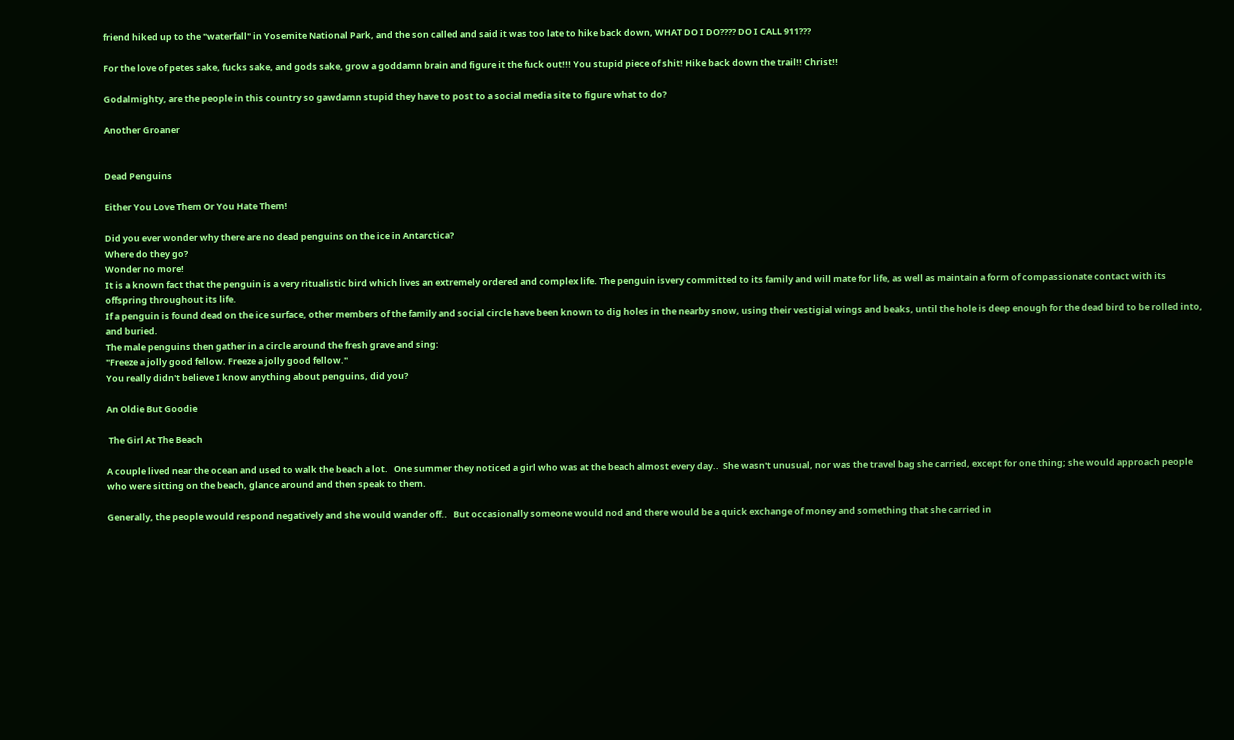friend hiked up to the "waterfall" in Yosemite National Park, and the son called and said it was too late to hike back down, WHAT DO I DO???? DO I CALL 911???

For the love of petes sake, fucks sake, and gods sake, grow a goddamn brain and figure it the fuck out!!! You stupid piece of shit! Hike back down the trail!! Christ!!

Godalmighty, are the people in this country so gawdamn stupid they have to post to a social media site to figure what to do?

Another Groaner


Dead Penguins

Either You Love Them Or You Hate Them!

Did you ever wonder why there are no dead penguins on the ice in Antarctica?
Where do they go?
Wonder no more!
It is a known fact that the penguin is a very ritualistic bird which lives an extremely ordered and complex life. The penguin isvery committed to its family and will mate for life, as well as maintain a form of compassionate contact with its offspring throughout its life.
If a penguin is found dead on the ice surface, other members of the family and social circle have been known to dig holes in the nearby snow, using their vestigial wings and beaks, until the hole is deep enough for the dead bird to be rolled into, and buried.
The male penguins then gather in a circle around the fresh grave and sing:
"Freeze a jolly good fellow. Freeze a jolly good fellow."
You really didn't believe I know anything about penguins, did you?

An Oldie But Goodie

 The Girl At The Beach

A couple lived near the ocean and used to walk the beach a lot.   One summer they noticed a girl who was at the beach almost every day..  She wasn't unusual, nor was the travel bag she carried, except for one thing; she would approach people who were sitting on the beach, glance around and then speak to them.

Generally, the people would respond negatively and she would wander off..   But occasionally someone would nod and there would be a quick exchange of money and something that she carried in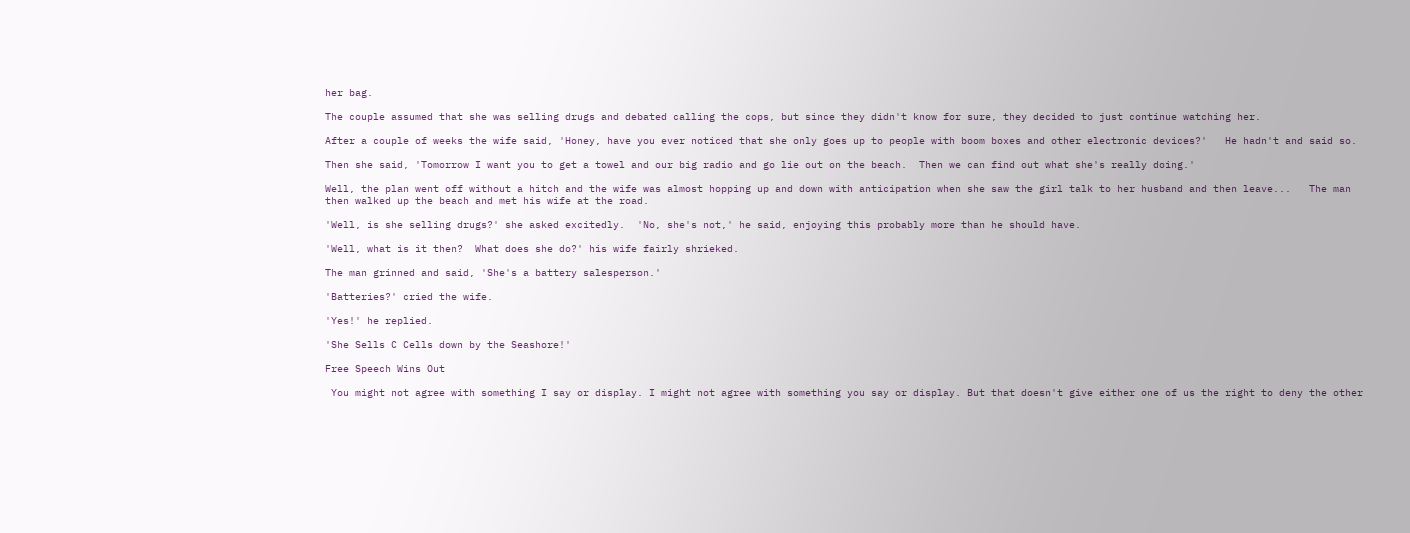her bag.

The couple assumed that she was selling drugs and debated calling the cops, but since they didn't know for sure, they decided to just continue watching her.

After a couple of weeks the wife said, 'Honey, have you ever noticed that she only goes up to people with boom boxes and other electronic devices?'   He hadn't and said so.

Then she said, 'Tomorrow I want you to get a towel and our big radio and go lie out on the beach.  Then we can find out what she's really doing.'

Well, the plan went off without a hitch and the wife was almost hopping up and down with anticipation when she saw the girl talk to her husband and then leave...   The man then walked up the beach and met his wife at the road.

'Well, is she selling drugs?' she asked excitedly.  'No, she's not,' he said, enjoying this probably more than he should have.

'Well, what is it then?  What does she do?' his wife fairly shrieked.

The man grinned and said, 'She's a battery salesperson.'

'Batteries?' cried the wife.

'Yes!' he replied.

'She Sells C Cells down by the Seashore!'

Free Speech Wins Out

 You might not agree with something I say or display. I might not agree with something you say or display. But that doesn't give either one of us the right to deny the other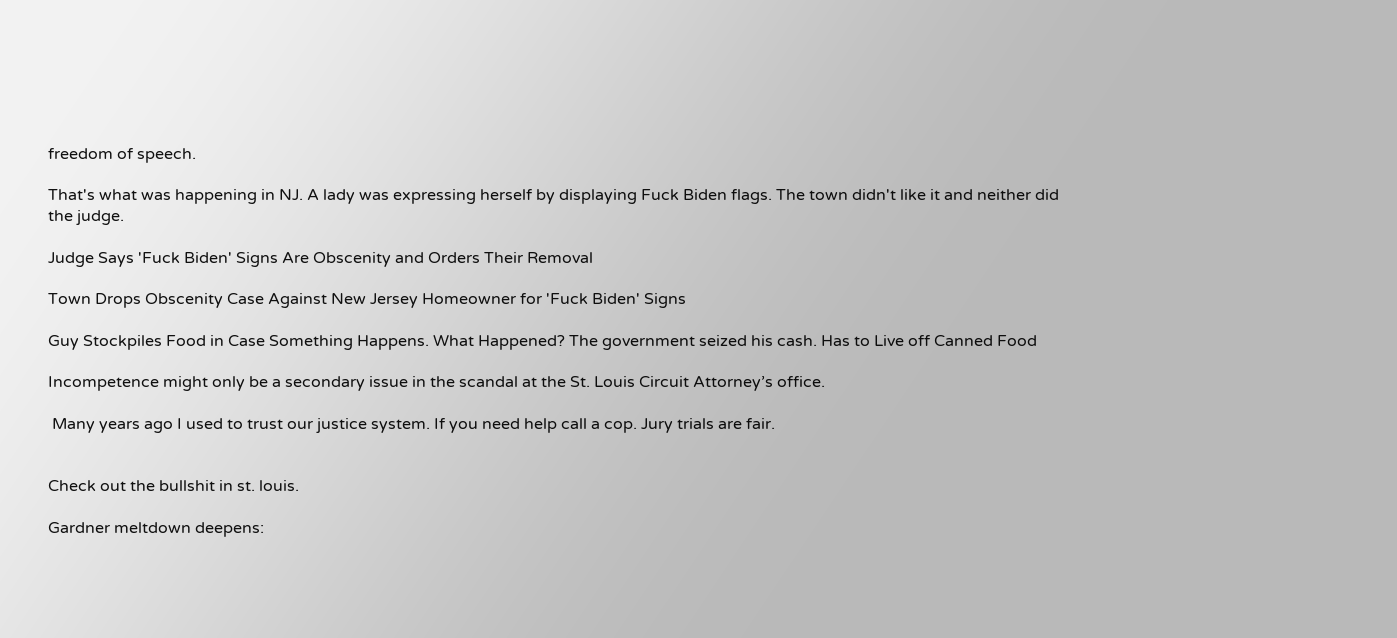freedom of speech.

That's what was happening in NJ. A lady was expressing herself by displaying Fuck Biden flags. The town didn't like it and neither did the judge.

Judge Says 'Fuck Biden' Signs Are Obscenity and Orders Their Removal

Town Drops Obscenity Case Against New Jersey Homeowner for 'Fuck Biden' Signs

Guy Stockpiles Food in Case Something Happens. What Happened? The government seized his cash. Has to Live off Canned Food

Incompetence might only be a secondary issue in the scandal at the St. Louis Circuit Attorney’s office.

 Many years ago I used to trust our justice system. If you need help call a cop. Jury trials are fair.


Check out the bullshit in st. louis.

Gardner meltdown deepens: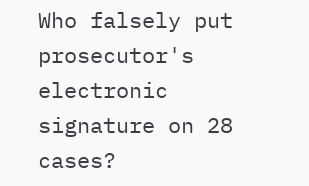Who falsely put prosecutor's electronic signature on 28 cases?